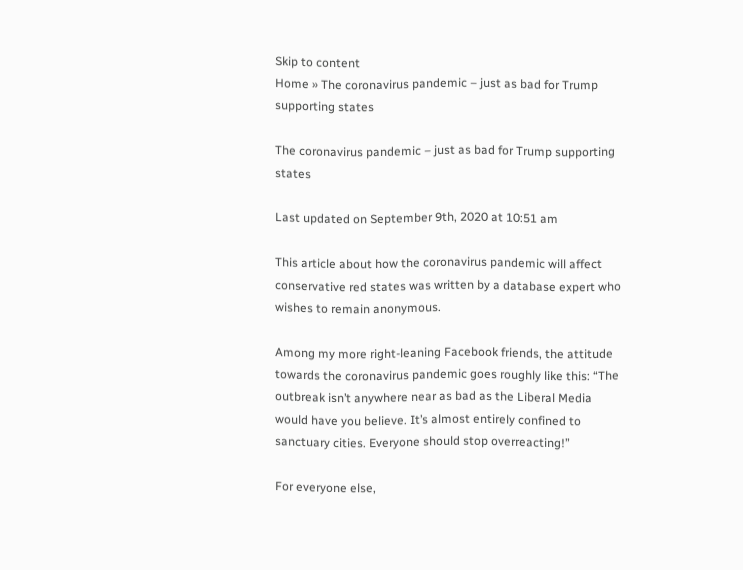Skip to content
Home » The coronavirus pandemic – just as bad for Trump supporting states

The coronavirus pandemic – just as bad for Trump supporting states

Last updated on September 9th, 2020 at 10:51 am

This article about how the coronavirus pandemic will affect conservative red states was written by a database expert who wishes to remain anonymous.

Among my more right-leaning Facebook friends, the attitude towards the coronavirus pandemic goes roughly like this: “The outbreak isn’t anywhere near as bad as the Liberal Media would have you believe. It’s almost entirely confined to sanctuary cities. Everyone should stop overreacting!”

For everyone else,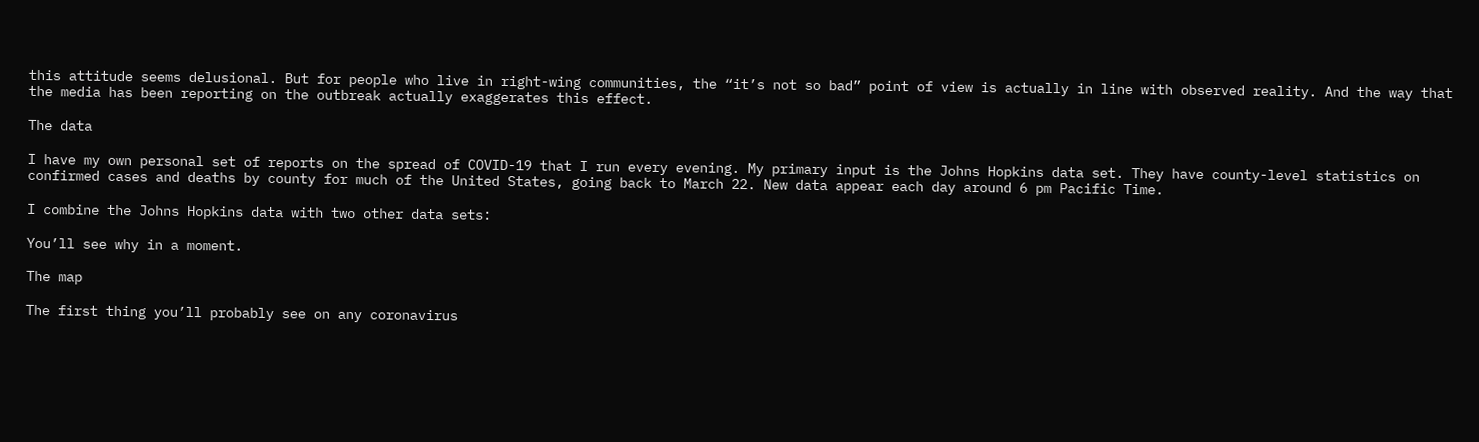this attitude seems delusional. But for people who live in right-wing communities, the “it’s not so bad” point of view is actually in line with observed reality. And the way that the media has been reporting on the outbreak actually exaggerates this effect.

The data

I have my own personal set of reports on the spread of COVID-19 that I run every evening. My primary input is the Johns Hopkins data set. They have county-level statistics on confirmed cases and deaths by county for much of the United States, going back to March 22. New data appear each day around 6 pm Pacific Time.

I combine the Johns Hopkins data with two other data sets:

You’ll see why in a moment.

The map

The first thing you’ll probably see on any coronavirus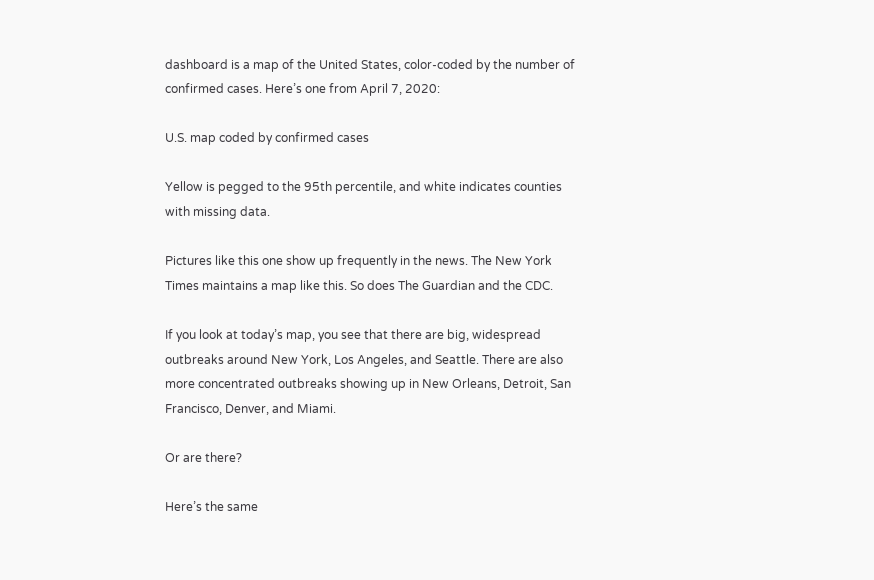dashboard is a map of the United States, color-coded by the number of confirmed cases. Here’s one from April 7, 2020:

U.S. map coded by confirmed cases

Yellow is pegged to the 95th percentile, and white indicates counties with missing data.

Pictures like this one show up frequently in the news. The New York Times maintains a map like this. So does The Guardian and the CDC.

If you look at today’s map, you see that there are big, widespread outbreaks around New York, Los Angeles, and Seattle. There are also more concentrated outbreaks showing up in New Orleans, Detroit, San Francisco, Denver, and Miami.

Or are there?

Here’s the same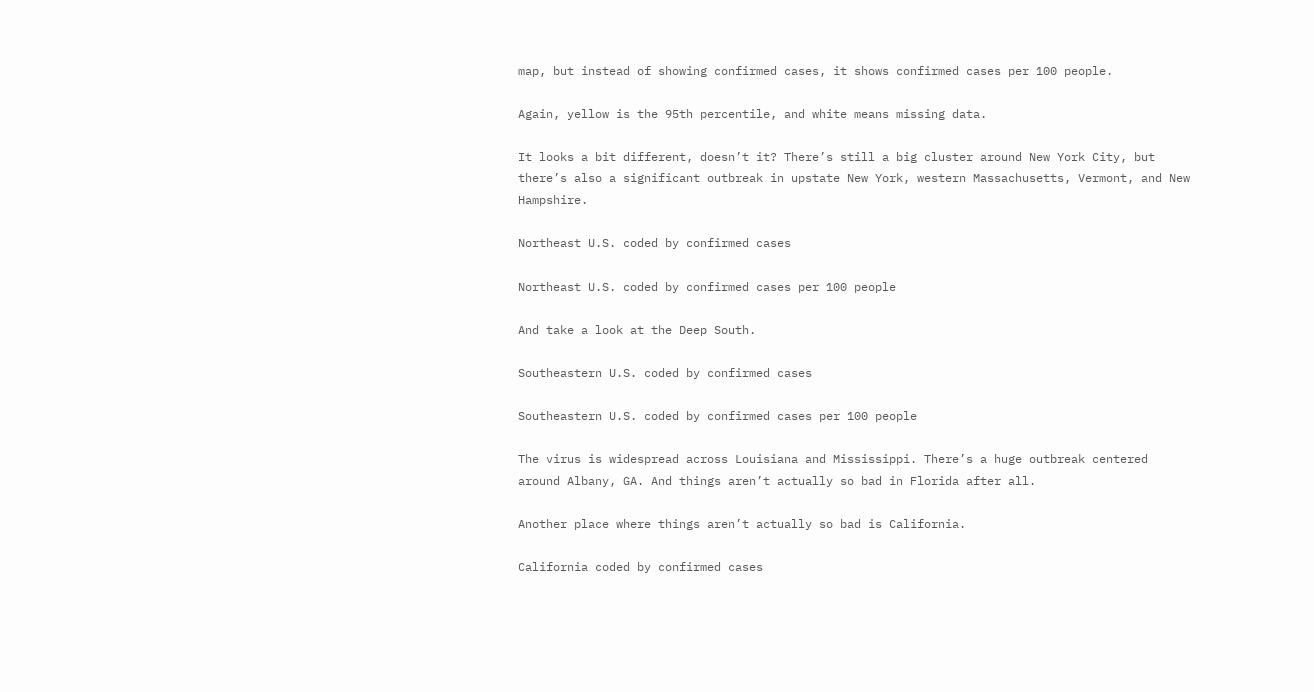map, but instead of showing confirmed cases, it shows confirmed cases per 100 people.

Again, yellow is the 95th percentile, and white means missing data.

It looks a bit different, doesn’t it? There’s still a big cluster around New York City, but there’s also a significant outbreak in upstate New York, western Massachusetts, Vermont, and New Hampshire.

Northeast U.S. coded by confirmed cases

Northeast U.S. coded by confirmed cases per 100 people

And take a look at the Deep South.

Southeastern U.S. coded by confirmed cases

Southeastern U.S. coded by confirmed cases per 100 people

The virus is widespread across Louisiana and Mississippi. There’s a huge outbreak centered around Albany, GA. And things aren’t actually so bad in Florida after all.

Another place where things aren’t actually so bad is California.

California coded by confirmed cases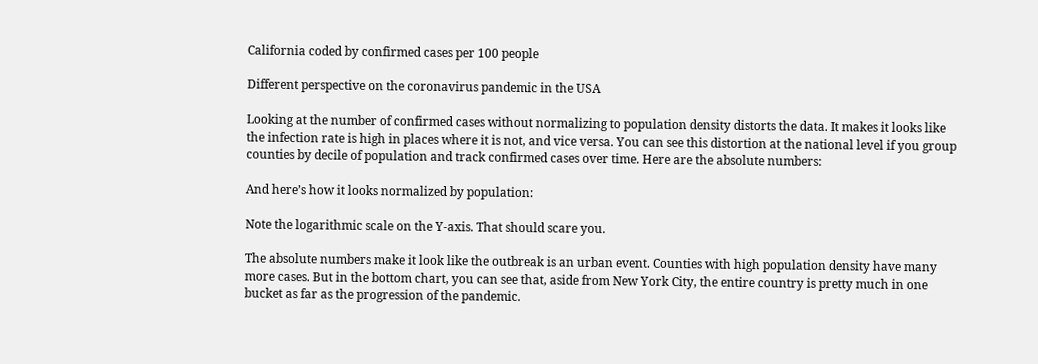California coded by confirmed cases per 100 people

Different perspective on the coronavirus pandemic in the USA

Looking at the number of confirmed cases without normalizing to population density distorts the data. It makes it looks like the infection rate is high in places where it is not, and vice versa. You can see this distortion at the national level if you group counties by decile of population and track confirmed cases over time. Here are the absolute numbers:

And here’s how it looks normalized by population:

Note the logarithmic scale on the Y-axis. That should scare you.

The absolute numbers make it look like the outbreak is an urban event. Counties with high population density have many more cases. But in the bottom chart, you can see that, aside from New York City, the entire country is pretty much in one bucket as far as the progression of the pandemic.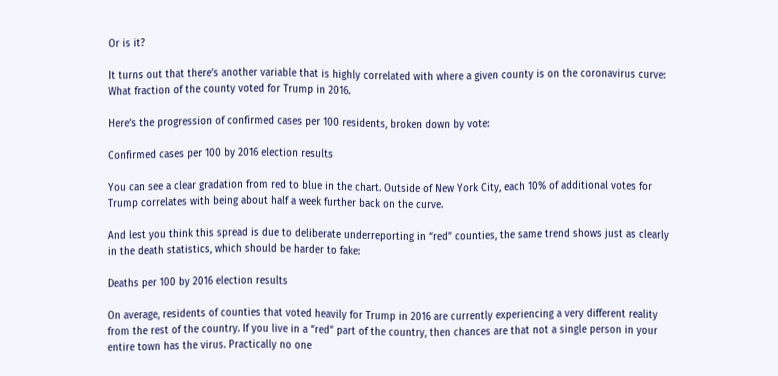Or is it?

It turns out that there’s another variable that is highly correlated with where a given county is on the coronavirus curve: What fraction of the county voted for Trump in 2016.

Here’s the progression of confirmed cases per 100 residents, broken down by vote:

Confirmed cases per 100 by 2016 election results

You can see a clear gradation from red to blue in the chart. Outside of New York City, each 10% of additional votes for Trump correlates with being about half a week further back on the curve.

And lest you think this spread is due to deliberate underreporting in “red” counties, the same trend shows just as clearly in the death statistics, which should be harder to fake:

Deaths per 100 by 2016 election results

On average, residents of counties that voted heavily for Trump in 2016 are currently experiencing a very different reality from the rest of the country. If you live in a “red” part of the country, then chances are that not a single person in your entire town has the virus. Practically no one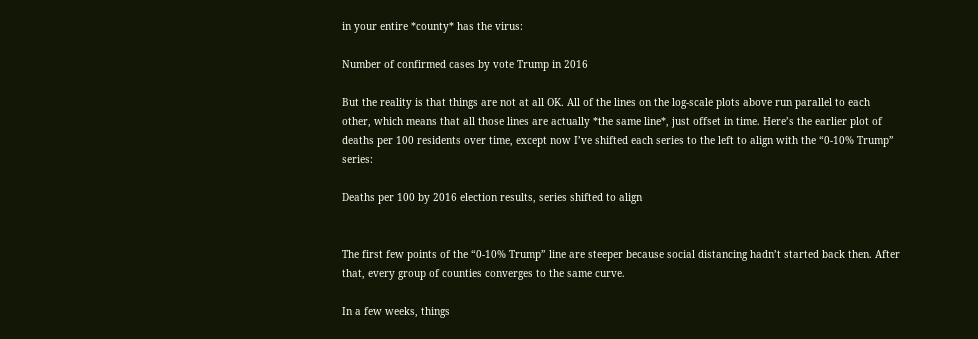in your entire *county* has the virus:

Number of confirmed cases by vote Trump in 2016

But the reality is that things are not at all OK. All of the lines on the log-scale plots above run parallel to each other, which means that all those lines are actually *the same line*, just offset in time. Here’s the earlier plot of deaths per 100 residents over time, except now I’ve shifted each series to the left to align with the “0-10% Trump” series:

Deaths per 100 by 2016 election results, series shifted to align


The first few points of the “0-10% Trump” line are steeper because social distancing hadn’t started back then. After that, every group of counties converges to the same curve.

In a few weeks, things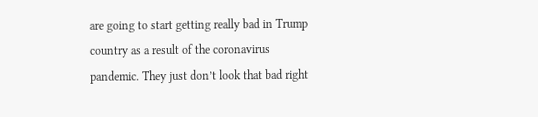are going to start getting really bad in Trump country as a result of the coronavirus pandemic. They just don’t look that bad right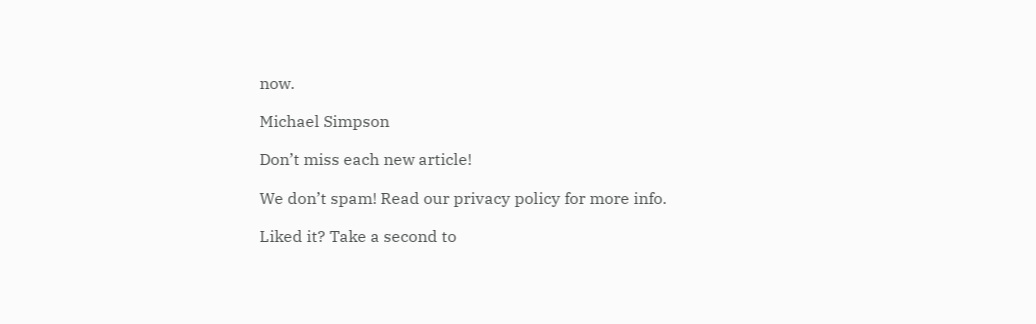now.

Michael Simpson

Don’t miss each new article!

We don’t spam! Read our privacy policy for more info.

Liked it? Take a second to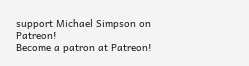support Michael Simpson on Patreon!
Become a patron at Patreon!